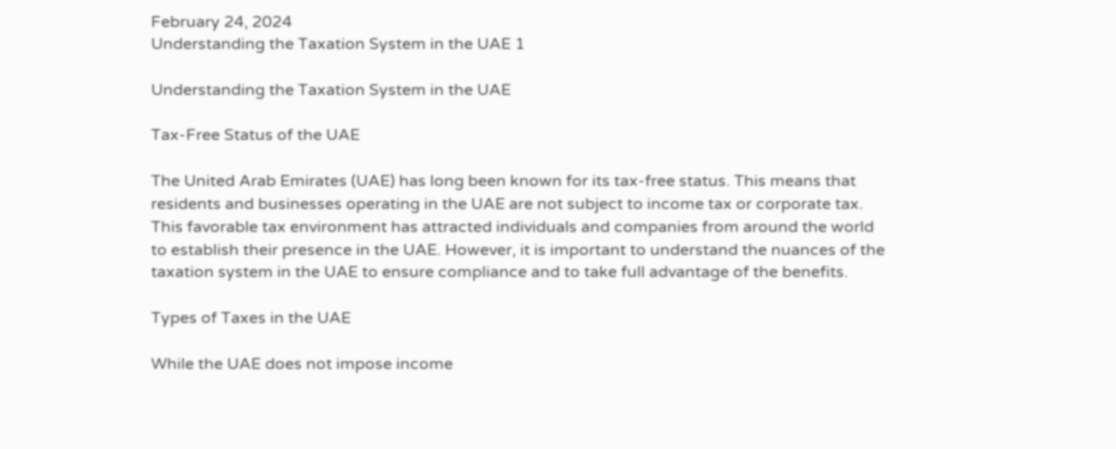February 24, 2024
Understanding the Taxation System in the UAE 1

Understanding the Taxation System in the UAE

Tax-Free Status of the UAE

The United Arab Emirates (UAE) has long been known for its tax-free status. This means that residents and businesses operating in the UAE are not subject to income tax or corporate tax. This favorable tax environment has attracted individuals and companies from around the world to establish their presence in the UAE. However, it is important to understand the nuances of the taxation system in the UAE to ensure compliance and to take full advantage of the benefits.

Types of Taxes in the UAE

While the UAE does not impose income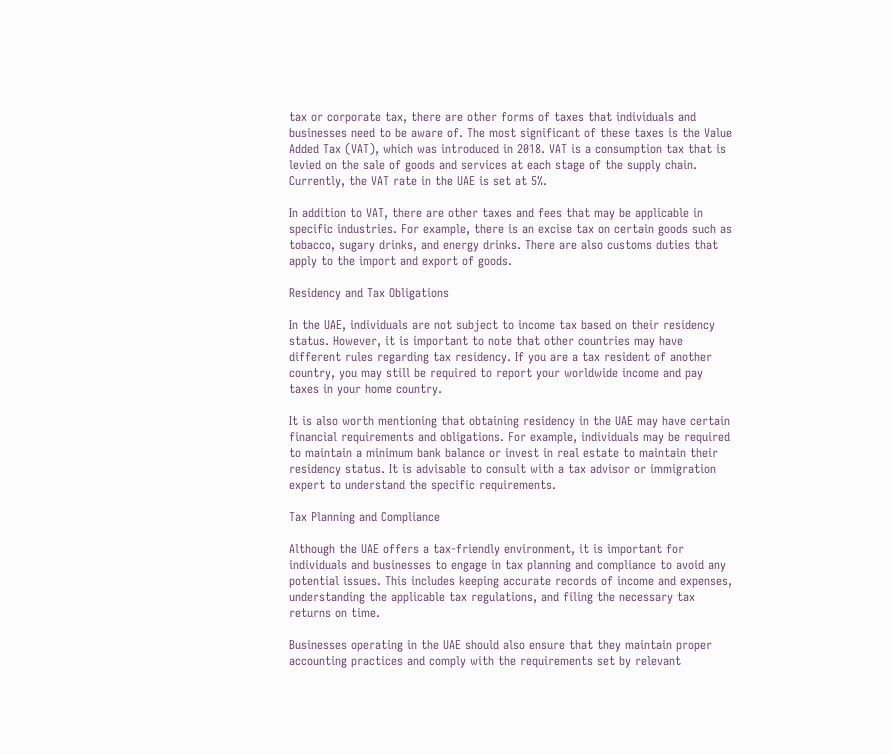tax or corporate tax, there are other forms of taxes that individuals and businesses need to be aware of. The most significant of these taxes is the Value Added Tax (VAT), which was introduced in 2018. VAT is a consumption tax that is levied on the sale of goods and services at each stage of the supply chain. Currently, the VAT rate in the UAE is set at 5%.

In addition to VAT, there are other taxes and fees that may be applicable in specific industries. For example, there is an excise tax on certain goods such as tobacco, sugary drinks, and energy drinks. There are also customs duties that apply to the import and export of goods.

Residency and Tax Obligations

In the UAE, individuals are not subject to income tax based on their residency status. However, it is important to note that other countries may have different rules regarding tax residency. If you are a tax resident of another country, you may still be required to report your worldwide income and pay taxes in your home country.

It is also worth mentioning that obtaining residency in the UAE may have certain financial requirements and obligations. For example, individuals may be required to maintain a minimum bank balance or invest in real estate to maintain their residency status. It is advisable to consult with a tax advisor or immigration expert to understand the specific requirements.

Tax Planning and Compliance

Although the UAE offers a tax-friendly environment, it is important for individuals and businesses to engage in tax planning and compliance to avoid any potential issues. This includes keeping accurate records of income and expenses, understanding the applicable tax regulations, and filing the necessary tax returns on time.

Businesses operating in the UAE should also ensure that they maintain proper accounting practices and comply with the requirements set by relevant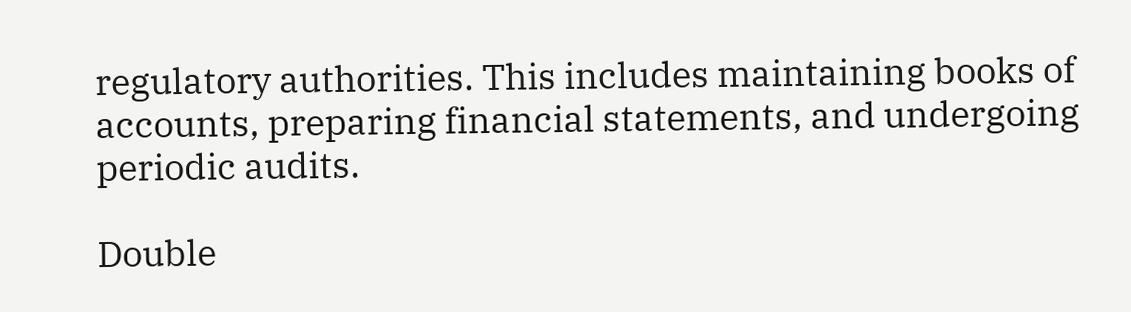regulatory authorities. This includes maintaining books of accounts, preparing financial statements, and undergoing periodic audits.

Double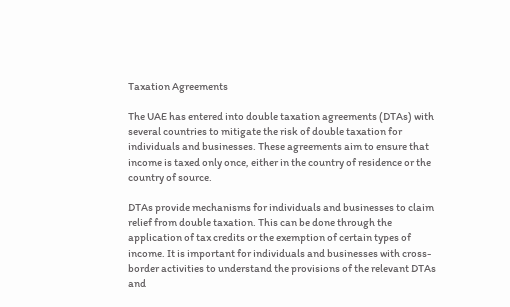Taxation Agreements

The UAE has entered into double taxation agreements (DTAs) with several countries to mitigate the risk of double taxation for individuals and businesses. These agreements aim to ensure that income is taxed only once, either in the country of residence or the country of source.

DTAs provide mechanisms for individuals and businesses to claim relief from double taxation. This can be done through the application of tax credits or the exemption of certain types of income. It is important for individuals and businesses with cross-border activities to understand the provisions of the relevant DTAs and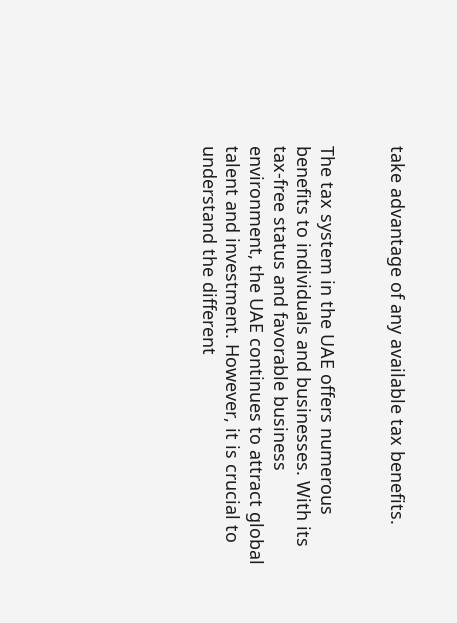take advantage of any available tax benefits.


The tax system in the UAE offers numerous benefits to individuals and businesses. With its tax-free status and favorable business environment, the UAE continues to attract global talent and investment. However, it is crucial to understand the different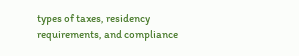types of taxes, residency requirements, and compliance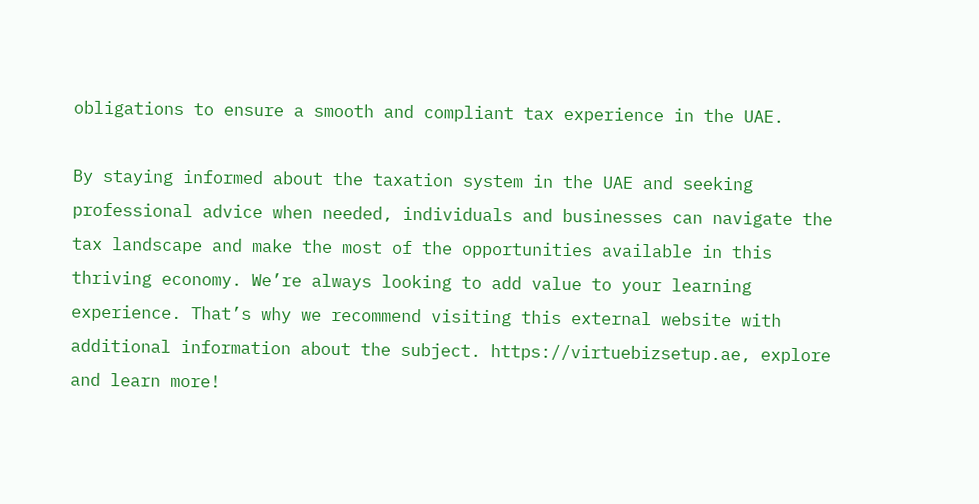obligations to ensure a smooth and compliant tax experience in the UAE.

By staying informed about the taxation system in the UAE and seeking professional advice when needed, individuals and businesses can navigate the tax landscape and make the most of the opportunities available in this thriving economy. We’re always looking to add value to your learning experience. That’s why we recommend visiting this external website with additional information about the subject. https://virtuebizsetup.ae, explore and learn more!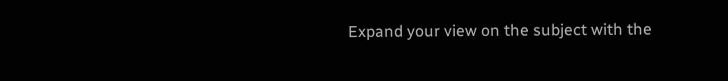Expand your view on the subject with the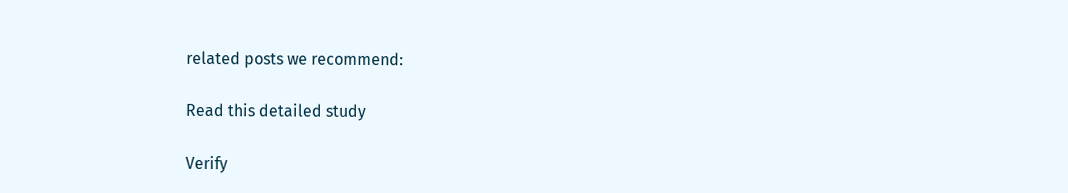related posts we recommend:

Read this detailed study

Verify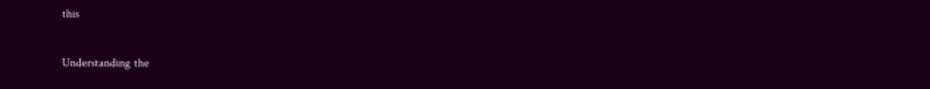this

Understanding the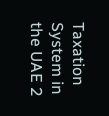Taxation System in the UAE 2